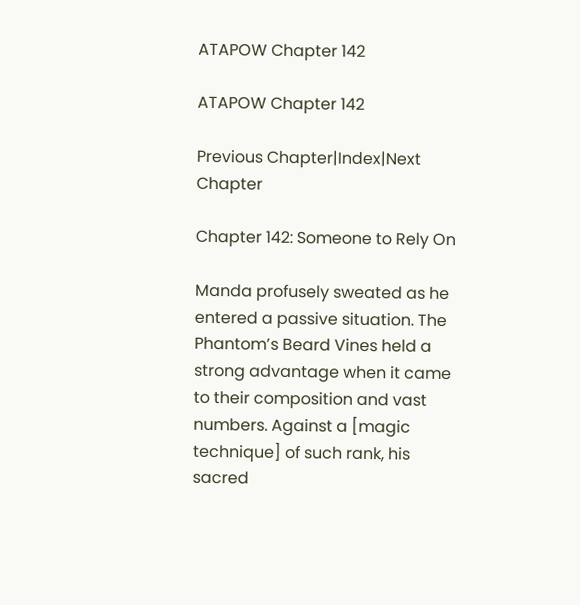ATAPOW Chapter 142

ATAPOW Chapter 142

Previous Chapter|Index|Next Chapter

Chapter 142: Someone to Rely On

Manda profusely sweated as he entered a passive situation. The Phantom’s Beard Vines held a strong advantage when it came to their composition and vast numbers. Against a [magic technique] of such rank, his sacred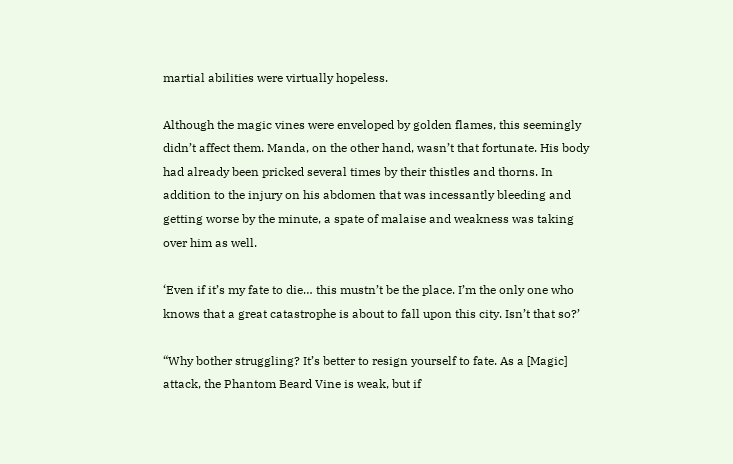martial abilities were virtually hopeless.

Although the magic vines were enveloped by golden flames, this seemingly didn’t affect them. Manda, on the other hand, wasn’t that fortunate. His body had already been pricked several times by their thistles and thorns. In addition to the injury on his abdomen that was incessantly bleeding and getting worse by the minute, a spate of malaise and weakness was taking over him as well.

‘Even if it’s my fate to die… this mustn’t be the place. I’m the only one who knows that a great catastrophe is about to fall upon this city. Isn’t that so?’

“Why bother struggling? It’s better to resign yourself to fate. As a [Magic] attack, the Phantom Beard Vine is weak, but if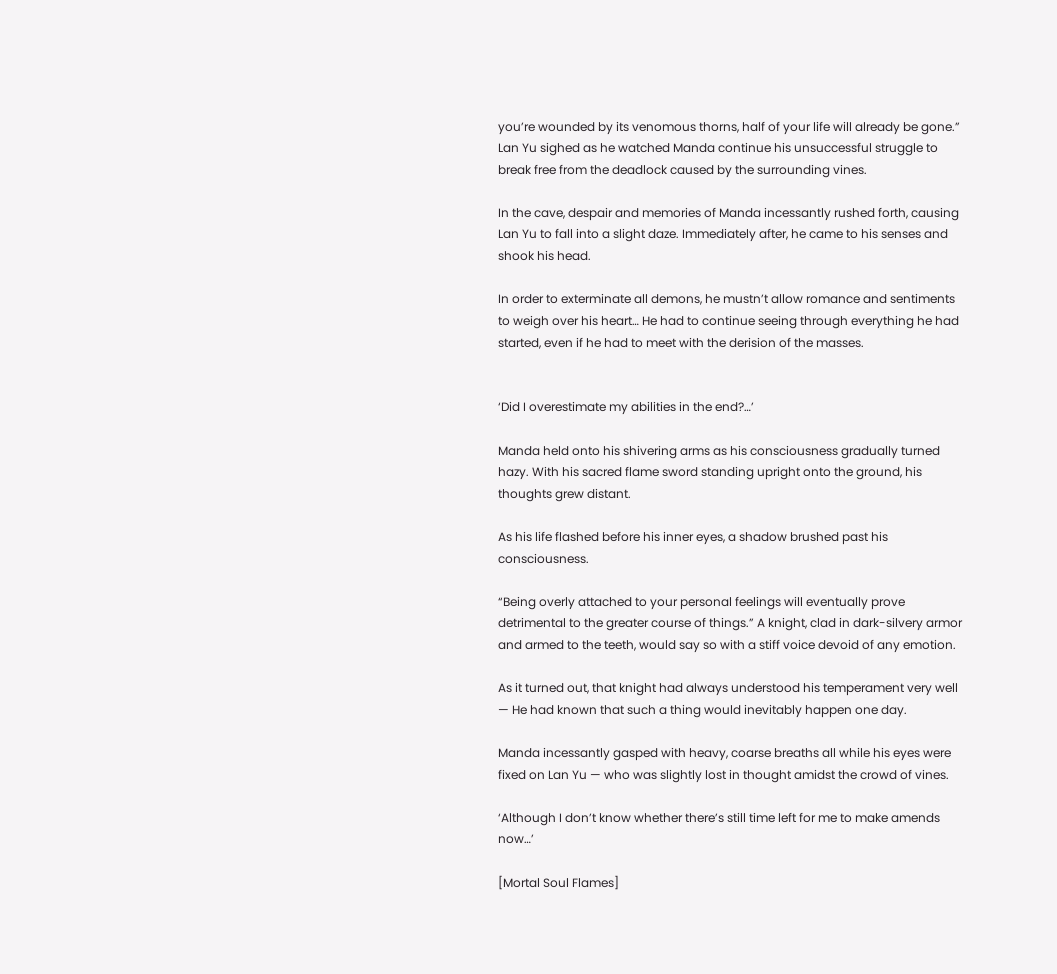you’re wounded by its venomous thorns, half of your life will already be gone.” Lan Yu sighed as he watched Manda continue his unsuccessful struggle to break free from the deadlock caused by the surrounding vines.

In the cave, despair and memories of Manda incessantly rushed forth, causing Lan Yu to fall into a slight daze. Immediately after, he came to his senses and shook his head.

In order to exterminate all demons, he mustn’t allow romance and sentiments to weigh over his heart… He had to continue seeing through everything he had started, even if he had to meet with the derision of the masses.


‘Did I overestimate my abilities in the end?…’

Manda held onto his shivering arms as his consciousness gradually turned hazy. With his sacred flame sword standing upright onto the ground, his thoughts grew distant.

As his life flashed before his inner eyes, a shadow brushed past his consciousness.

“Being overly attached to your personal feelings will eventually prove detrimental to the greater course of things.” A knight, clad in dark-silvery armor and armed to the teeth, would say so with a stiff voice devoid of any emotion.

As it turned out, that knight had always understood his temperament very well — He had known that such a thing would inevitably happen one day.

Manda incessantly gasped with heavy, coarse breaths all while his eyes were fixed on Lan Yu — who was slightly lost in thought amidst the crowd of vines.

‘Although I don’t know whether there’s still time left for me to make amends now…’

[Mortal Soul Flames]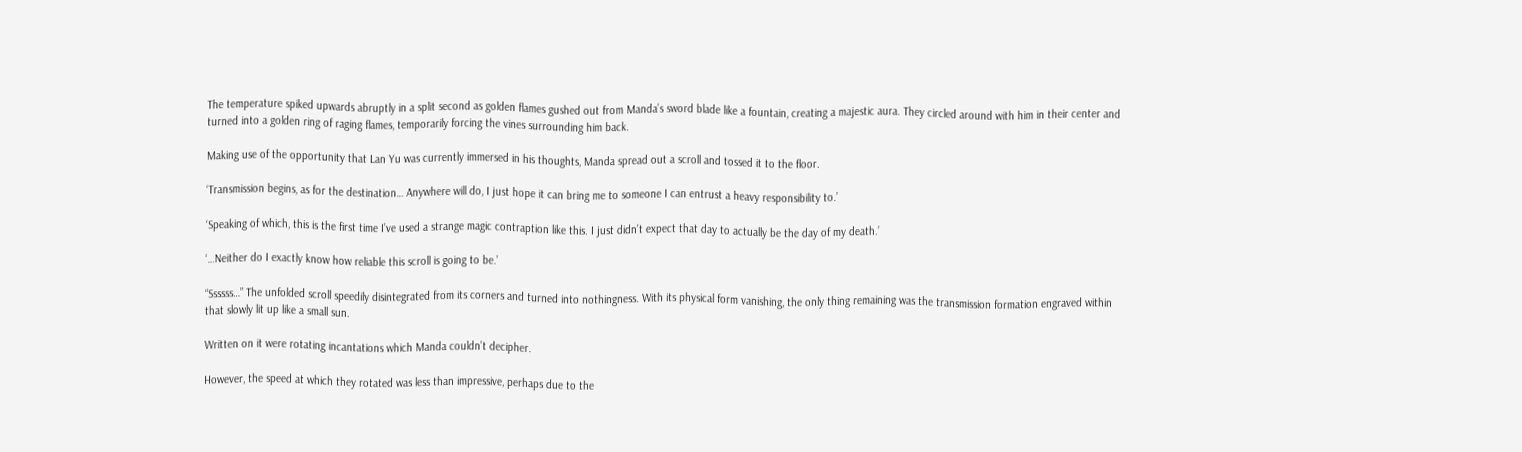The temperature spiked upwards abruptly in a split second as golden flames gushed out from Manda’s sword blade like a fountain, creating a majestic aura. They circled around with him in their center and turned into a golden ring of raging flames, temporarily forcing the vines surrounding him back.

Making use of the opportunity that Lan Yu was currently immersed in his thoughts, Manda spread out a scroll and tossed it to the floor.

‘Transmission begins, as for the destination… Anywhere will do, I just hope it can bring me to someone I can entrust a heavy responsibility to.’

‘Speaking of which, this is the first time I’ve used a strange magic contraption like this. I just didn’t expect that day to actually be the day of my death.’

‘…Neither do I exactly know how reliable this scroll is going to be.’

“Ssssss…” The unfolded scroll speedily disintegrated from its corners and turned into nothingness. With its physical form vanishing, the only thing remaining was the transmission formation engraved within that slowly lit up like a small sun.

Written on it were rotating incantations which Manda couldn’t decipher.

However, the speed at which they rotated was less than impressive, perhaps due to the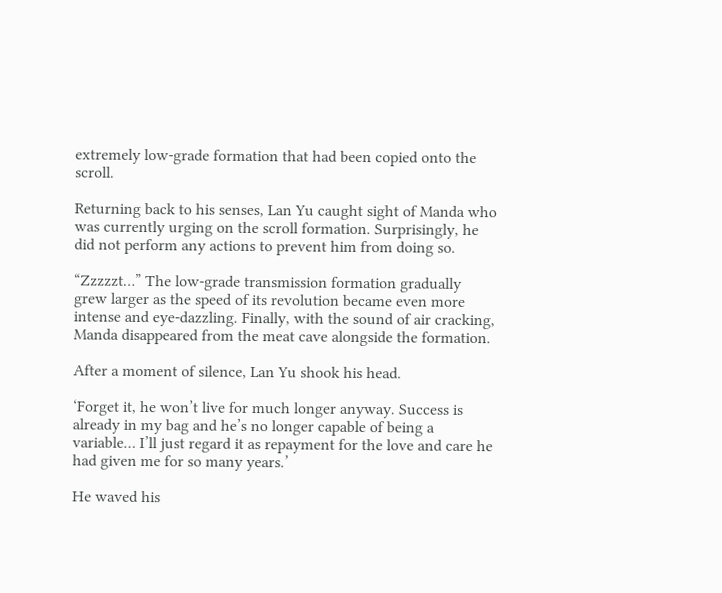extremely low-grade formation that had been copied onto the scroll.

Returning back to his senses, Lan Yu caught sight of Manda who was currently urging on the scroll formation. Surprisingly, he did not perform any actions to prevent him from doing so.

“Zzzzzt…” The low-grade transmission formation gradually grew larger as the speed of its revolution became even more intense and eye-dazzling. Finally, with the sound of air cracking, Manda disappeared from the meat cave alongside the formation.

After a moment of silence, Lan Yu shook his head.

‘Forget it, he won’t live for much longer anyway. Success is already in my bag and he’s no longer capable of being a variable… I’ll just regard it as repayment for the love and care he had given me for so many years.’

He waved his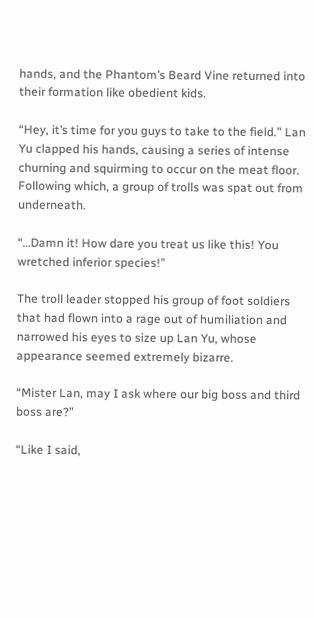hands, and the Phantom’s Beard Vine returned into their formation like obedient kids.

“Hey, it’s time for you guys to take to the field.” Lan Yu clapped his hands, causing a series of intense churning and squirming to occur on the meat floor. Following which, a group of trolls was spat out from underneath.

“…Damn it! How dare you treat us like this! You wretched inferior species!”

The troll leader stopped his group of foot soldiers that had flown into a rage out of humiliation and narrowed his eyes to size up Lan Yu, whose appearance seemed extremely bizarre.

“Mister Lan, may I ask where our big boss and third boss are?”

“Like I said,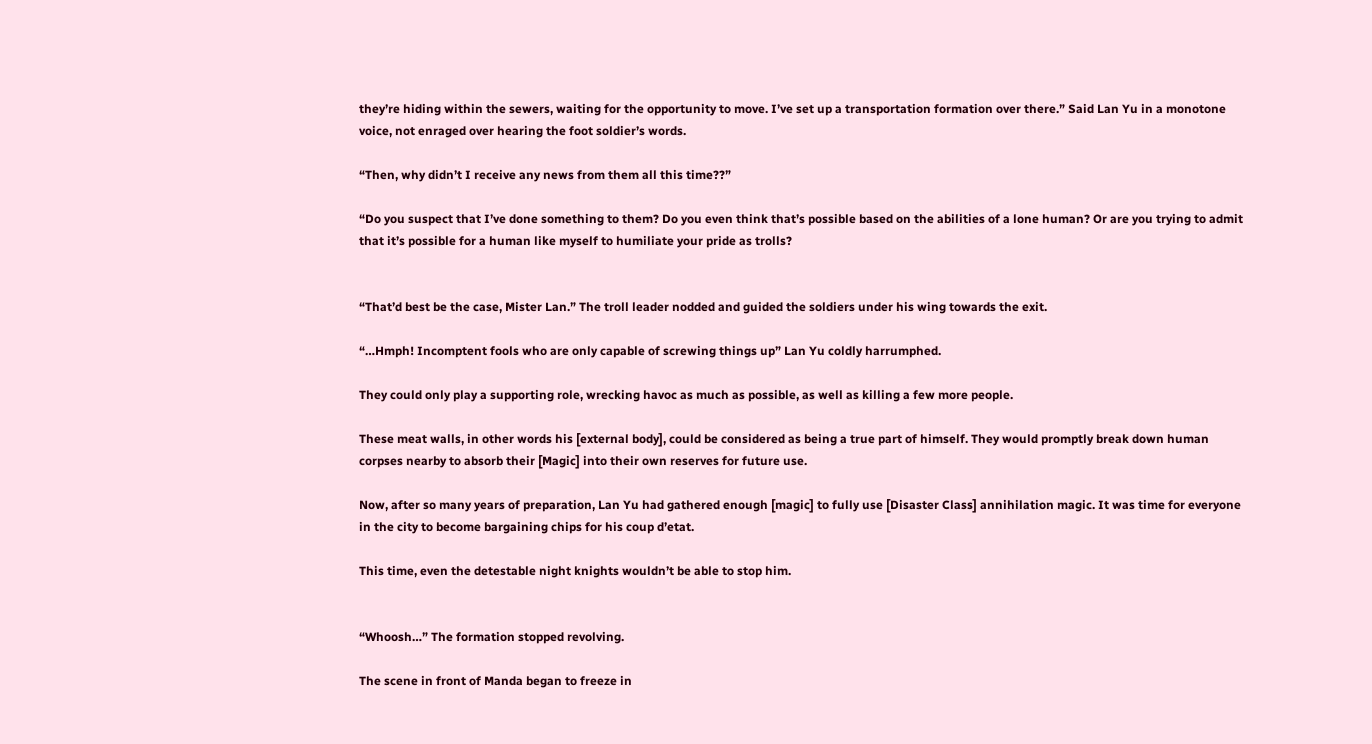they’re hiding within the sewers, waiting for the opportunity to move. I’ve set up a transportation formation over there.” Said Lan Yu in a monotone voice, not enraged over hearing the foot soldier’s words.

“Then, why didn’t I receive any news from them all this time??”

“Do you suspect that I’ve done something to them? Do you even think that’s possible based on the abilities of a lone human? Or are you trying to admit that it’s possible for a human like myself to humiliate your pride as trolls?


“That’d best be the case, Mister Lan.” The troll leader nodded and guided the soldiers under his wing towards the exit.

“…Hmph! Incomptent fools who are only capable of screwing things up” Lan Yu coldly harrumphed.

They could only play a supporting role, wrecking havoc as much as possible, as well as killing a few more people.

These meat walls, in other words his [external body], could be considered as being a true part of himself. They would promptly break down human corpses nearby to absorb their [Magic] into their own reserves for future use.

Now, after so many years of preparation, Lan Yu had gathered enough [magic] to fully use [Disaster Class] annihilation magic. It was time for everyone in the city to become bargaining chips for his coup d’etat.

This time, even the detestable night knights wouldn’t be able to stop him.


“Whoosh…” The formation stopped revolving.

The scene in front of Manda began to freeze in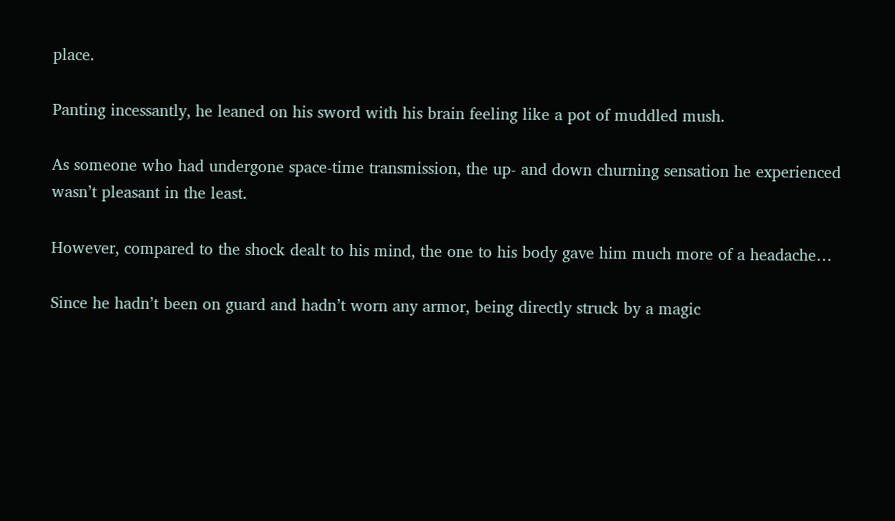place.

Panting incessantly, he leaned on his sword with his brain feeling like a pot of muddled mush.

As someone who had undergone space-time transmission, the up- and down churning sensation he experienced wasn’t pleasant in the least.

However, compared to the shock dealt to his mind, the one to his body gave him much more of a headache…

Since he hadn’t been on guard and hadn’t worn any armor, being directly struck by a magic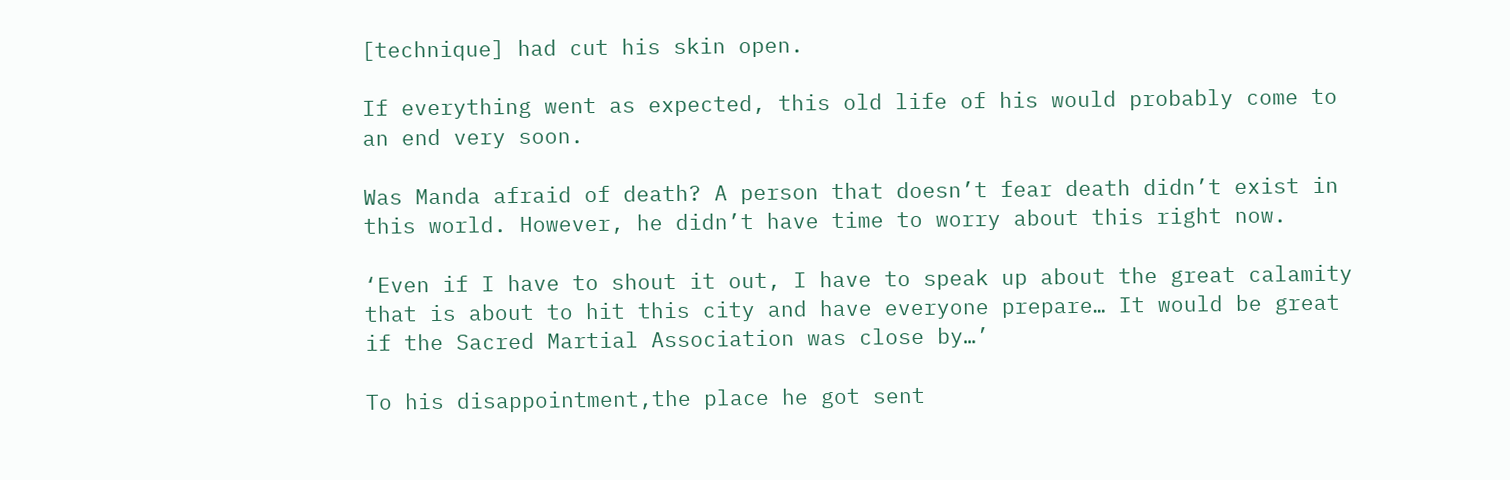[technique] had cut his skin open.

If everything went as expected, this old life of his would probably come to an end very soon.

Was Manda afraid of death? A person that doesn’t fear death didn’t exist in this world. However, he didn’t have time to worry about this right now.

‘Even if I have to shout it out, I have to speak up about the great calamity that is about to hit this city and have everyone prepare… It would be great if the Sacred Martial Association was close by…’

To his disappointment,the place he got sent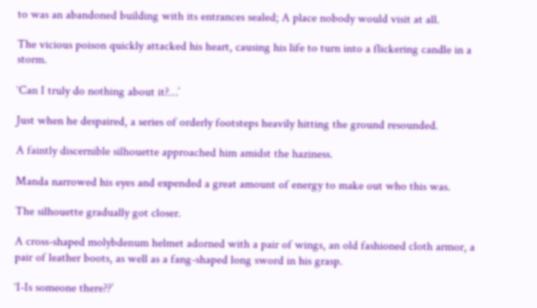to was an abandoned building with its entrances sealed; A place nobody would visit at all.

The vicious poison quickly attacked his heart, causing his life to turn into a flickering candle in a storm.

‘Can I truly do nothing about it?…’

Just when he despaired, a series of orderly footsteps heavily hitting the ground resounded.

A faintly discernible silhouette approached him amidst the haziness.

Manda narrowed his eyes and expended a great amount of energy to make out who this was.

The silhouette gradually got closer.

A cross-shaped molybdenum helmet adorned with a pair of wings, an old fashioned cloth armor, a pair of leather boots, as well as a fang-shaped long sword in his grasp.

‘I-Is someone there??’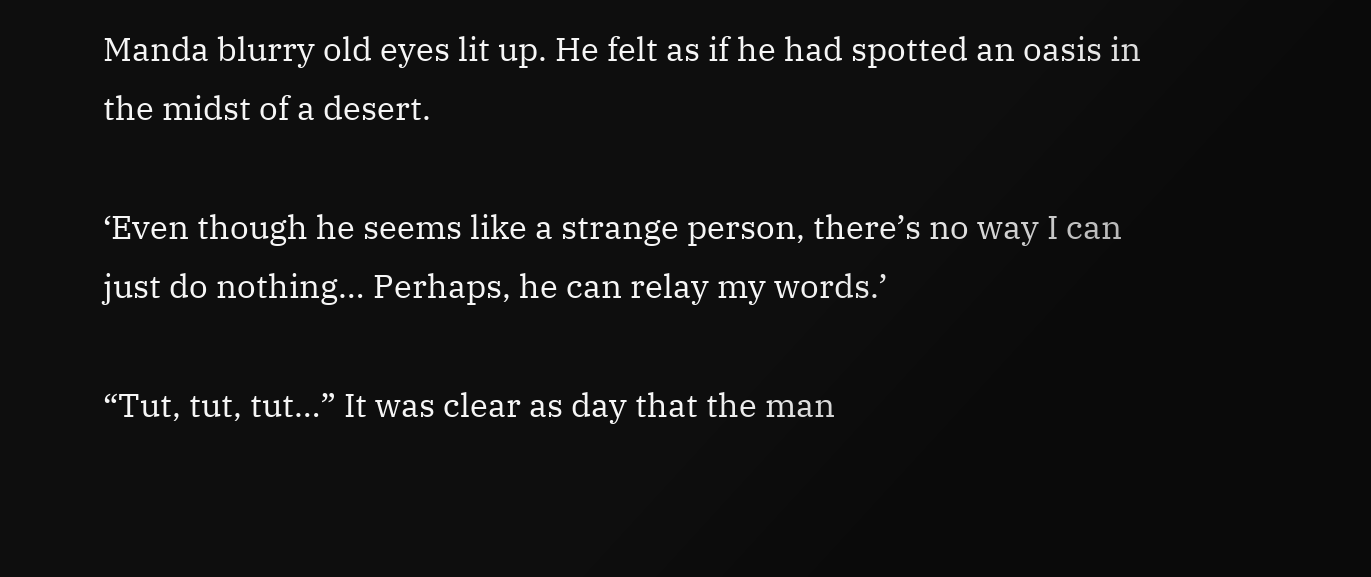Manda blurry old eyes lit up. He felt as if he had spotted an oasis in the midst of a desert.

‘Even though he seems like a strange person, there’s no way I can just do nothing… Perhaps, he can relay my words.’

“Tut, tut, tut…” It was clear as day that the man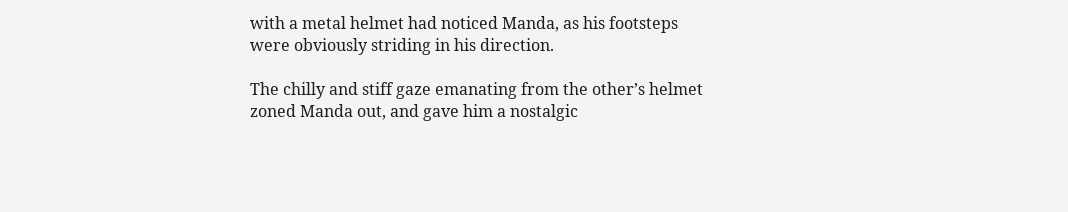with a metal helmet had noticed Manda, as his footsteps were obviously striding in his direction.

The chilly and stiff gaze emanating from the other’s helmet zoned Manda out, and gave him a nostalgic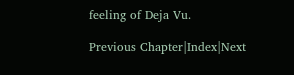feeling of Deja Vu.

Previous Chapter|Index|Next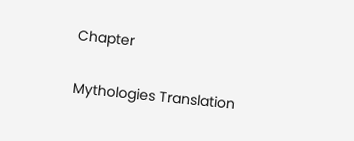Chapter

Mythologies Translation